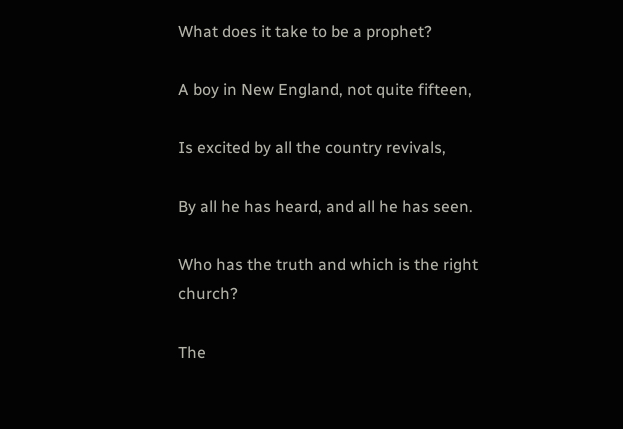What does it take to be a prophet?

A boy in New England, not quite fifteen,

Is excited by all the country revivals,

By all he has heard, and all he has seen.

Who has the truth and which is the right church?

The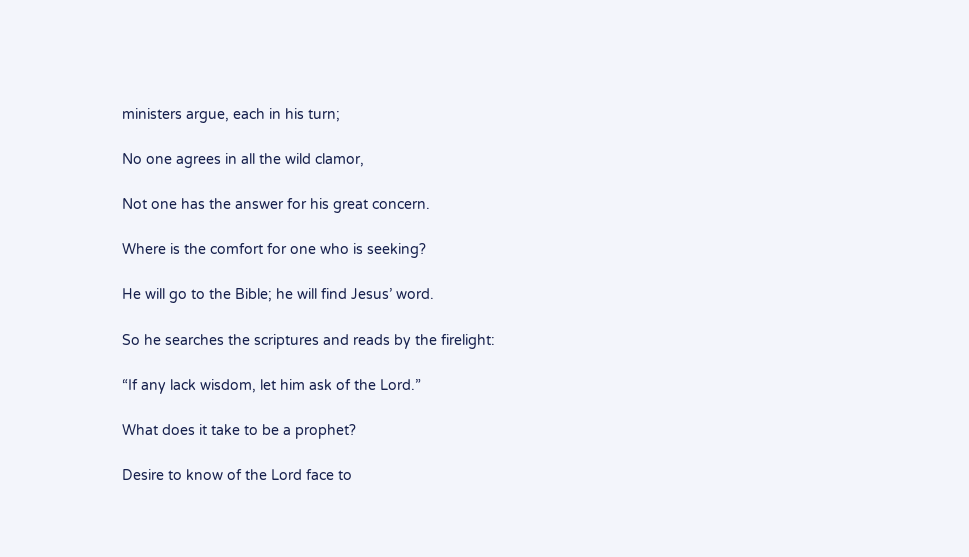ministers argue, each in his turn;

No one agrees in all the wild clamor,

Not one has the answer for his great concern.

Where is the comfort for one who is seeking?

He will go to the Bible; he will find Jesus’ word.

So he searches the scriptures and reads by the firelight:

“If any lack wisdom, let him ask of the Lord.”

What does it take to be a prophet?

Desire to know of the Lord face to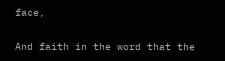face,

And faith in the word that the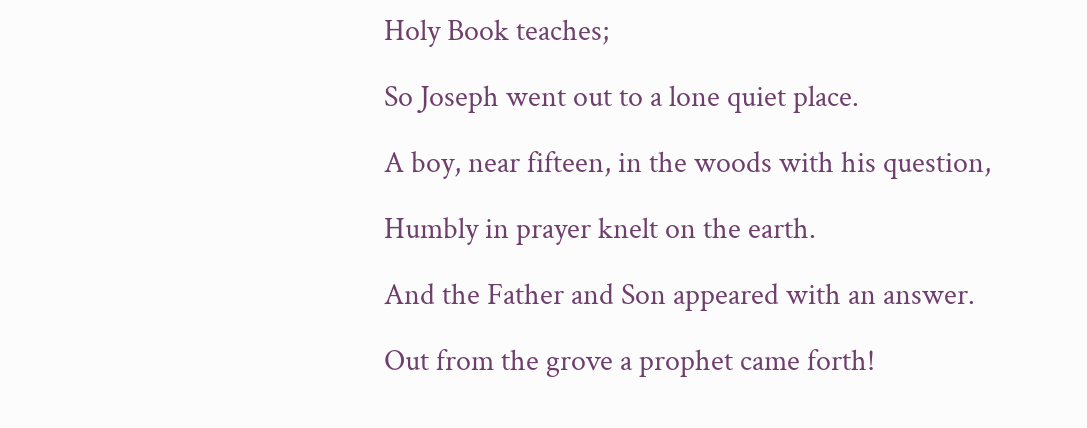Holy Book teaches;

So Joseph went out to a lone quiet place.

A boy, near fifteen, in the woods with his question,

Humbly in prayer knelt on the earth.

And the Father and Son appeared with an answer.

Out from the grove a prophet came forth!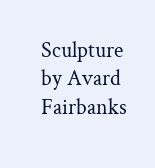Sculpture by Avard Fairbanks